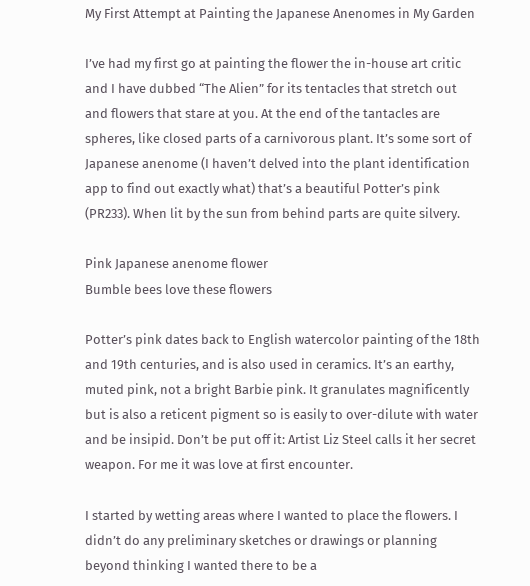My First Attempt at Painting the Japanese Anenomes in My Garden

I’ve had my first go at painting the flower the in-house art critic and I have dubbed “The Alien” for its tentacles that stretch out and flowers that stare at you. At the end of the tantacles are spheres, like closed parts of a carnivorous plant. It’s some sort of Japanese anenome (I haven’t delved into the plant identification app to find out exactly what) that’s a beautiful Potter’s pink (PR233). When lit by the sun from behind parts are quite silvery.

Pink Japanese anenome flower
Bumble bees love these flowers

Potter’s pink dates back to English watercolor painting of the 18th and 19th centuries, and is also used in ceramics. It’s an earthy, muted pink, not a bright Barbie pink. It granulates magnificently but is also a reticent pigment so is easily to over-dilute with water and be insipid. Don’t be put off it: Artist Liz Steel calls it her secret weapon. For me it was love at first encounter.

I started by wetting areas where I wanted to place the flowers. I didn’t do any preliminary sketches or drawings or planning beyond thinking I wanted there to be a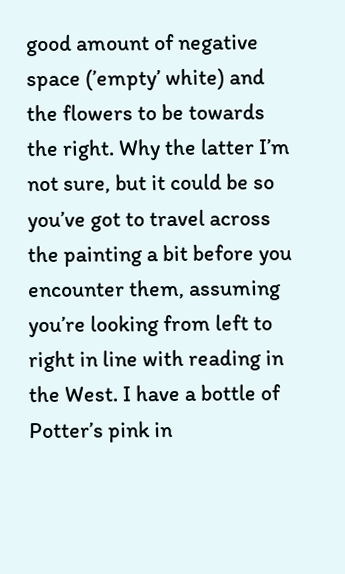good amount of negative space (’empty’ white) and the flowers to be towards the right. Why the latter I’m not sure, but it could be so you’ve got to travel across the painting a bit before you encounter them, assuming you’re looking from left to right in line with reading in the West. I have a bottle of Potter’s pink in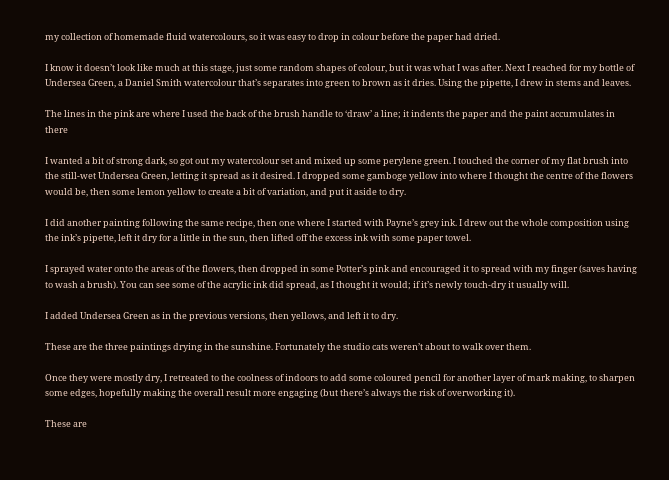my collection of homemade fluid watercolours, so it was easy to drop in colour before the paper had dried.

I know it doesn’t look like much at this stage, just some random shapes of colour, but it was what I was after. Next I reached for my bottle of Undersea Green, a Daniel Smith watercolour that’s separates into green to brown as it dries. Using the pipette, I drew in stems and leaves.

The lines in the pink are where I used the back of the brush handle to ‘draw’ a line; it indents the paper and the paint accumulates in there

I wanted a bit of strong dark, so got out my watercolour set and mixed up some perylene green. I touched the corner of my flat brush into the still-wet Undersea Green, letting it spread as it desired. I dropped some gamboge yellow into where I thought the centre of the flowers would be, then some lemon yellow to create a bit of variation, and put it aside to dry.

I did another painting following the same recipe, then one where I started with Payne’s grey ink. I drew out the whole composition using the ink’s pipette, left it dry for a little in the sun, then lifted off the excess ink with some paper towel.

I sprayed water onto the areas of the flowers, then dropped in some Potter’s pink and encouraged it to spread with my finger (saves having to wash a brush). You can see some of the acrylic ink did spread, as I thought it would; if it’s newly touch-dry it usually will.

I added Undersea Green as in the previous versions, then yellows, and left it to dry.

These are the three paintings drying in the sunshine. Fortunately the studio cats weren’t about to walk over them.

Once they were mostly dry, I retreated to the coolness of indoors to add some coloured pencil for another layer of mark making, to sharpen some edges, hopefully making the overall result more engaging (but there’s always the risk of overworking it).

These are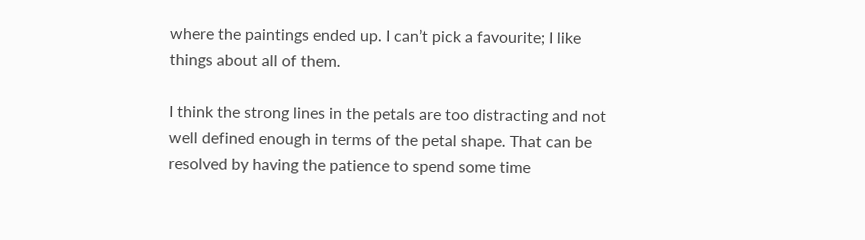where the paintings ended up. I can’t pick a favourite; I like things about all of them.

I think the strong lines in the petals are too distracting and not well defined enough in terms of the petal shape. That can be resolved by having the patience to spend some time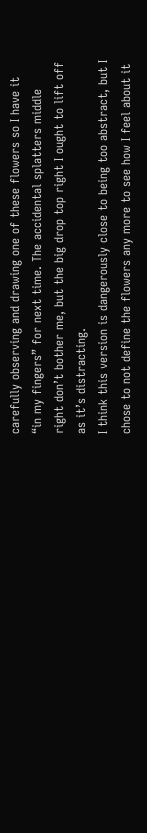carefully observing and drawing one of these flowers so I have it “in my fingers” for next time. The accidental splatters middle right don’t bother me, but the big drop top right I ought to lift off as it’s distracting.
I think this version is dangerously close to being too abstract, but I chose to not define the flowers any more to see how I feel about it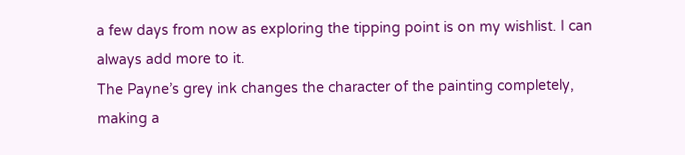a few days from now as exploring the tipping point is on my wishlist. I can always add more to it.
The Payne’s grey ink changes the character of the painting completely, making a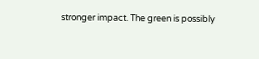stronger impact. The green is possibly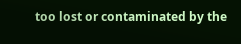too lost or contaminated by the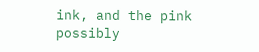ink, and the pink possibly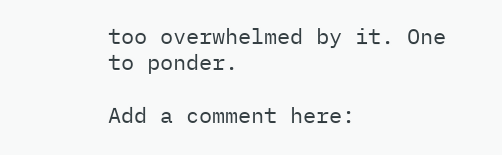too overwhelmed by it. One to ponder.

Add a comment here: